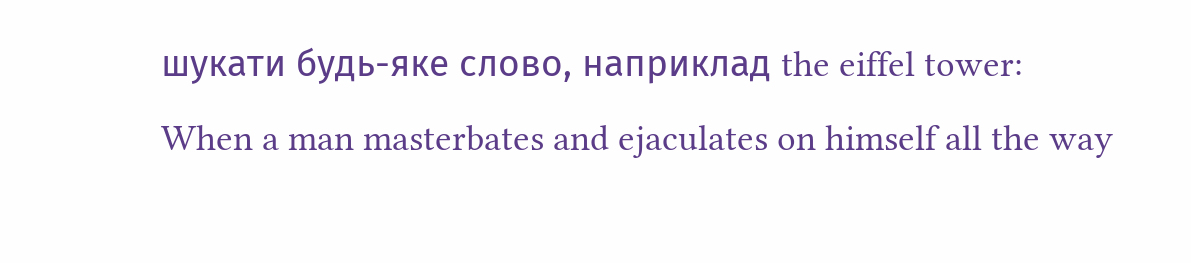шукати будь-яке слово, наприклад the eiffel tower:
When a man masterbates and ejaculates on himself all the way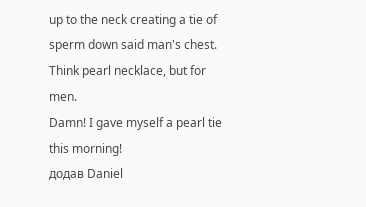up to the neck creating a tie of sperm down said man's chest.
Think pearl necklace, but for men.
Damn! I gave myself a pearl tie this morning!
додав Daniel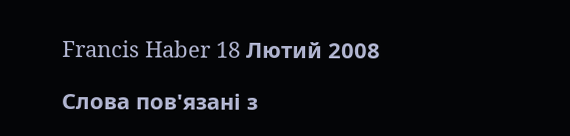Francis Haber 18 Лютий 2008

Слова пов'язані з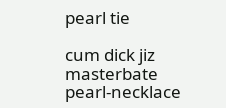pearl tie

cum dick jiz masterbate pearl-necklace